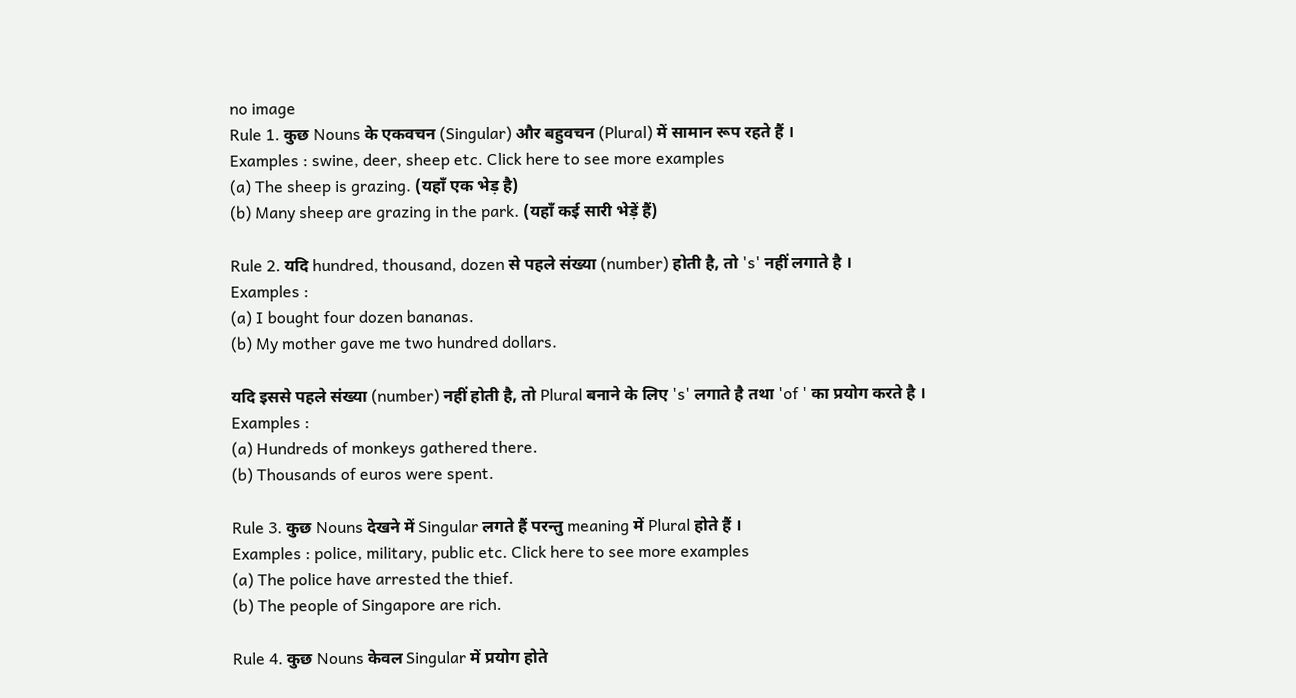no image
Rule 1. कुछ Nouns के एकवचन (Singular) और बहुवचन (Plural) में सामान रूप रहते हैं ।
Examples : swine, deer, sheep etc. Click here to see more examples
(a) The sheep is grazing. (यहाँ एक भेड़ है)
(b) Many sheep are grazing in the park. (यहाँ कई सारी भेड़ें हैं)

Rule 2. यदि hundred, thousand, dozen से पहले संख्या (number) होती है, तो 's' नहीं लगाते है ।
Examples :
(a) I bought four dozen bananas.
(b) My mother gave me two hundred dollars.

यदि इससे पहले संख्या (number) नहीं होती है, तो Plural बनाने के लिए 's' लगाते है तथा 'of ' का प्रयोग करते है ।
Examples :
(a) Hundreds of monkeys gathered there.
(b) Thousands of euros were spent.

Rule 3. कुछ Nouns देखने में Singular लगते हैं परन्तु meaning में Plural होते हैं ।
Examples : police, military, public etc. Click here to see more examples
(a) The police have arrested the thief.
(b) The people of Singapore are rich.

Rule 4. कुछ Nouns केवल Singular में प्रयोग होते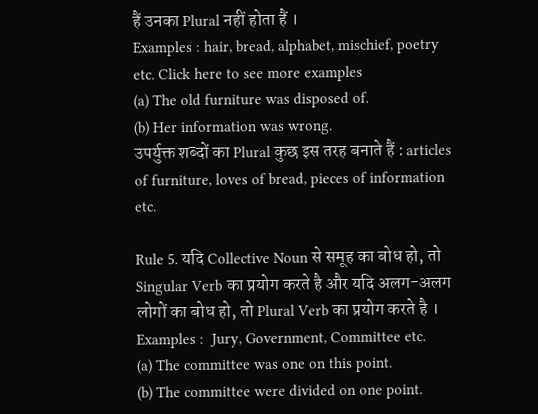हैं उनका Plural नहीं होता हैं ।
Examples : hair, bread, alphabet, mischief, poetry etc. Click here to see more examples
(a) The old furniture was disposed of.
(b) Her information was wrong.
उपर्युक्त शब्दों का Plural कुछ इस तरह बनाते हैं : articles of furniture, loves of bread, pieces of information etc.

Rule 5. यदि Collective Noun से समूह का बोध हो, तो Singular Verb का प्रयोग करते है और यदि अलग-अलग लोगों का बोध हो, तो Plural Verb का प्रयोग करते है ।
Examples :  Jury, Government, Committee etc.
(a) The committee was one on this point.
(b) The committee were divided on one point.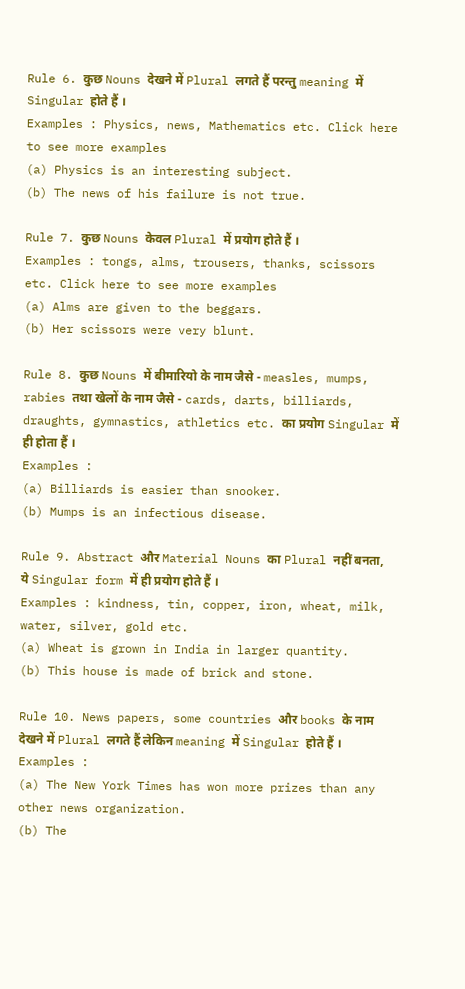Rule 6. कुछ Nouns देखने में Plural लगते हैं परन्तु meaning में Singular होते हैं ।
Examples : Physics, news, Mathematics etc. Click here to see more examples
(a) Physics is an interesting subject.
(b) The news of his failure is not true.

Rule 7. कुछ Nouns केवल Plural में प्रयोग होते हैं ।
Examples : tongs, alms, trousers, thanks, scissors etc. Click here to see more examples
(a) Alms are given to the beggars.
(b) Her scissors were very blunt.

Rule 8. कुछ Nouns में बीमारियो के नाम जैसे - measles, mumps, rabies तथा खेलों के नाम जैसे - cards, darts, billiards, draughts, gymnastics, athletics etc. का प्रयोग Singular में ही होता हैं ।
Examples :
(a) Billiards is easier than snooker.
(b) Mumps is an infectious disease.

Rule 9. Abstract और Material Nouns का Plural नहीं बनता, ये Singular form में ही प्रयोग होते हैं ।
Examples : kindness, tin, copper, iron, wheat, milk, water, silver, gold etc.
(a) Wheat is grown in India in larger quantity.
(b) This house is made of brick and stone.

Rule 10. News papers, some countries और books के नाम देखने में Plural लगते हैं लेकिन meaning में Singular होते हैं ।
Examples :
(a) The New York Times has won more prizes than any other news organization.
(b) The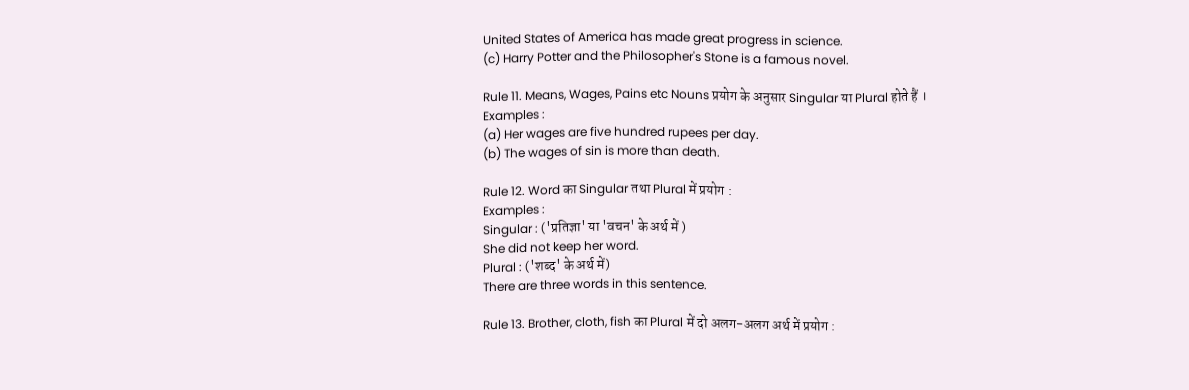United States of America has made great progress in science.
(c) Harry Potter and the Philosopher's Stone is a famous novel.

Rule 11. Means, Wages, Pains etc Nouns प्रयोग के अनुसार Singular या Plural होते हैं ।
Examples :
(a) Her wages are five hundred rupees per day.
(b) The wages of sin is more than death.

Rule 12. Word का Singular तथा Plural में प्रयोग :
Examples :
Singular : ('प्रतिज्ञा' या 'वचन' के अर्थ में )
She did not keep her word.
Plural : ('शब्द' के अर्थ में)
There are three words in this sentence.

Rule 13. Brother, cloth, fish का Plural में दो अलग-अलग अर्थ में प्रयोग :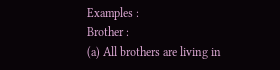Examples :
Brother :
(a) All brothers are living in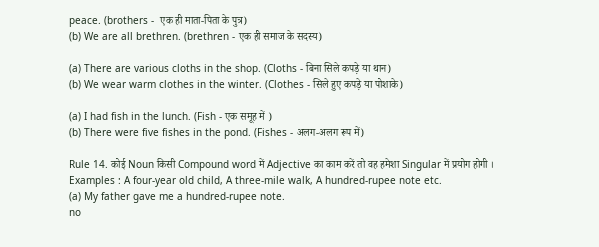peace. (brothers -  एक ही माता-पिता के पुत्र)
(b) We are all brethren. (brethren - एक ही समाज के सदस्य)

(a) There are various cloths in the shop. (Cloths - बिना सिले कपड़े या थान)
(b) We wear warm clothes in the winter. (Clothes - सिले हुए कपड़े या पोशाके)

(a) I had fish in the lunch. (Fish - एक समूह में )
(b) There were five fishes in the pond. (Fishes - अलग-अलग रूप में)

Rule 14. कोई Noun किसी Compound word में Adjective का काम करें तो वह हमेशा Singular में प्रयोग होगी ।
Examples : A four-year old child, A three-mile walk, A hundred-rupee note etc.
(a) My father gave me a hundred-rupee note.
no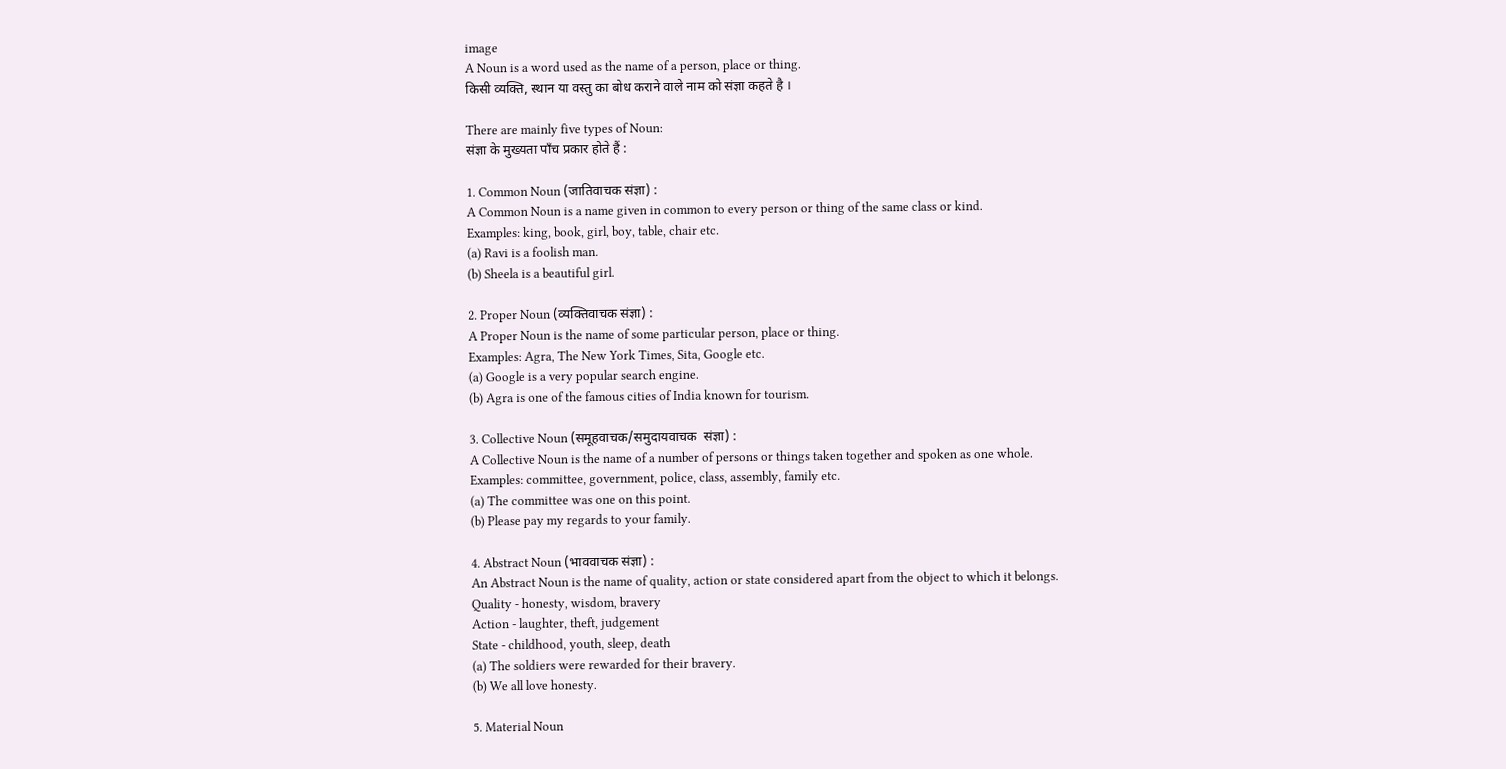image
A Noun is a word used as the name of a person, place or thing.
किसी व्यक्ति, स्थान या वस्तु का बोध कराने वाले नाम को संज्ञा कहते है ।

There are mainly five types of Noun:
संज्ञा के मुख्यता पाँच प्रकार होते हैं :

1. Common Noun (जातिवाचक संज्ञा) :
A Common Noun is a name given in common to every person or thing of the same class or kind.
Examples: king, book, girl, boy, table, chair etc.
(a) Ravi is a foolish man.
(b) Sheela is a beautiful girl.

2. Proper Noun (व्यक्तिवाचक संज्ञा) :
A Proper Noun is the name of some particular person, place or thing.
Examples: Agra, The New York Times, Sita, Google etc.
(a) Google is a very popular search engine.
(b) Agra is one of the famous cities of India known for tourism.

3. Collective Noun (समूहवाचक/समुदायवाचक  संज्ञा) :
A Collective Noun is the name of a number of persons or things taken together and spoken as one whole.
Examples: committee, government, police, class, assembly, family etc.
(a) The committee was one on this point.
(b) Please pay my regards to your family.

4. Abstract Noun (भाववाचक संज्ञा) :
An Abstract Noun is the name of quality, action or state considered apart from the object to which it belongs.
Quality - honesty, wisdom, bravery
Action - laughter, theft, judgement
State - childhood, youth, sleep, death
(a) The soldiers were rewarded for their bravery.
(b) We all love honesty.

5. Material Noun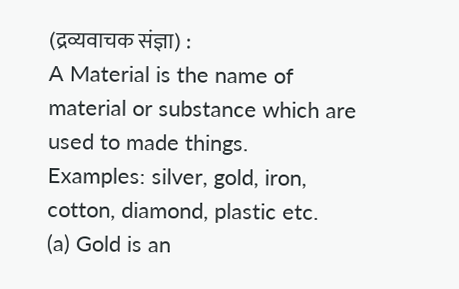(द्रव्यवाचक संज्ञा) :
A Material is the name of material or substance which are used to made things.
Examples: silver, gold, iron, cotton, diamond, plastic etc.
(a) Gold is an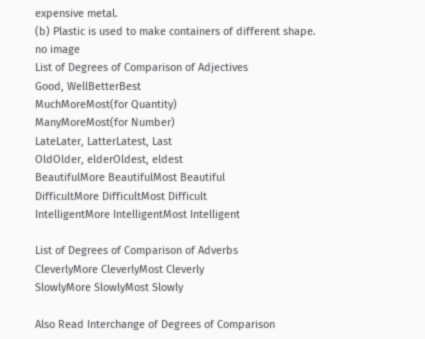expensive metal.
(b) Plastic is used to make containers of different shape.
no image
List of Degrees of Comparison of Adjectives
Good, WellBetterBest
MuchMoreMost(for Quantity)
ManyMoreMost(for Number)
LateLater, LatterLatest, Last
OldOlder, elderOldest, eldest
BeautifulMore BeautifulMost Beautiful
DifficultMore DifficultMost Difficult
IntelligentMore IntelligentMost Intelligent

List of Degrees of Comparison of Adverbs
CleverlyMore CleverlyMost Cleverly
SlowlyMore SlowlyMost Slowly

Also Read Interchange of Degrees of Comparison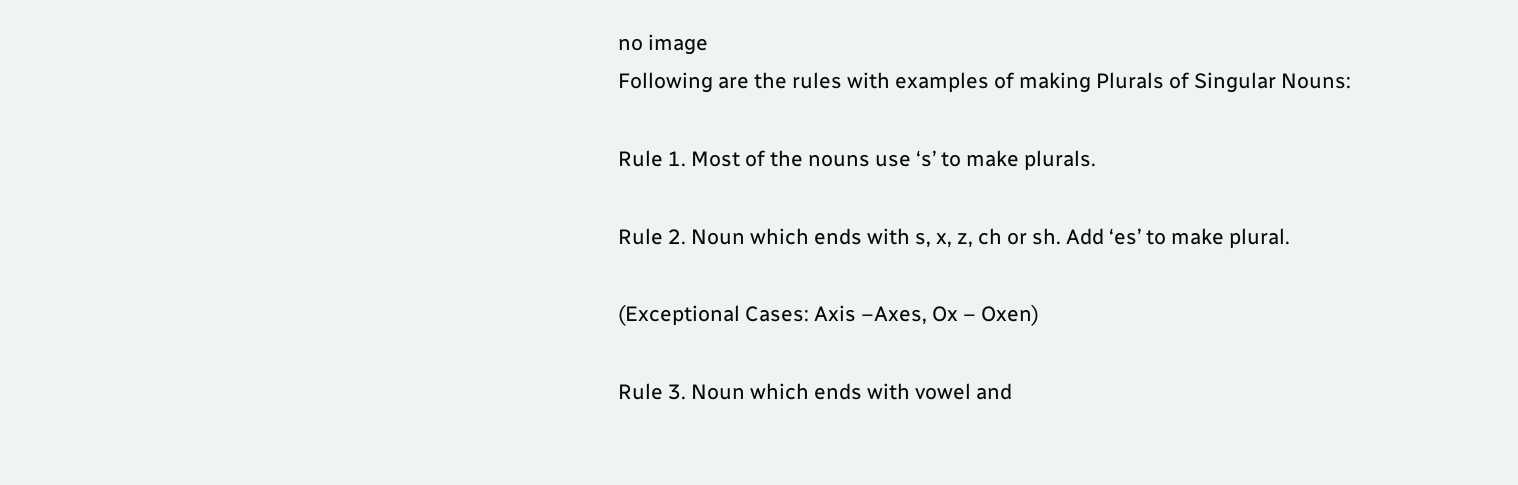no image
Following are the rules with examples of making Plurals of Singular Nouns:

Rule 1. Most of the nouns use ‘s’ to make plurals.

Rule 2. Noun which ends with s, x, z, ch or sh. Add ‘es’ to make plural.

(Exceptional Cases: Axis –Axes, Ox – Oxen)

Rule 3. Noun which ends with vowel and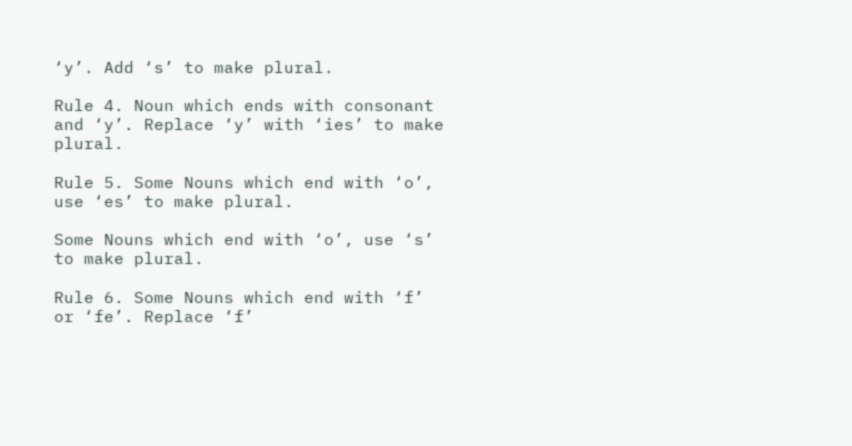‘y’. Add ‘s’ to make plural.

Rule 4. Noun which ends with consonant and ‘y’. Replace ‘y’ with ‘ies’ to make plural.

Rule 5. Some Nouns which end with ‘o’, use ‘es’ to make plural.

Some Nouns which end with ‘o’, use ‘s’ to make plural.

Rule 6. Some Nouns which end with ‘f’ or ‘fe’. Replace ‘f’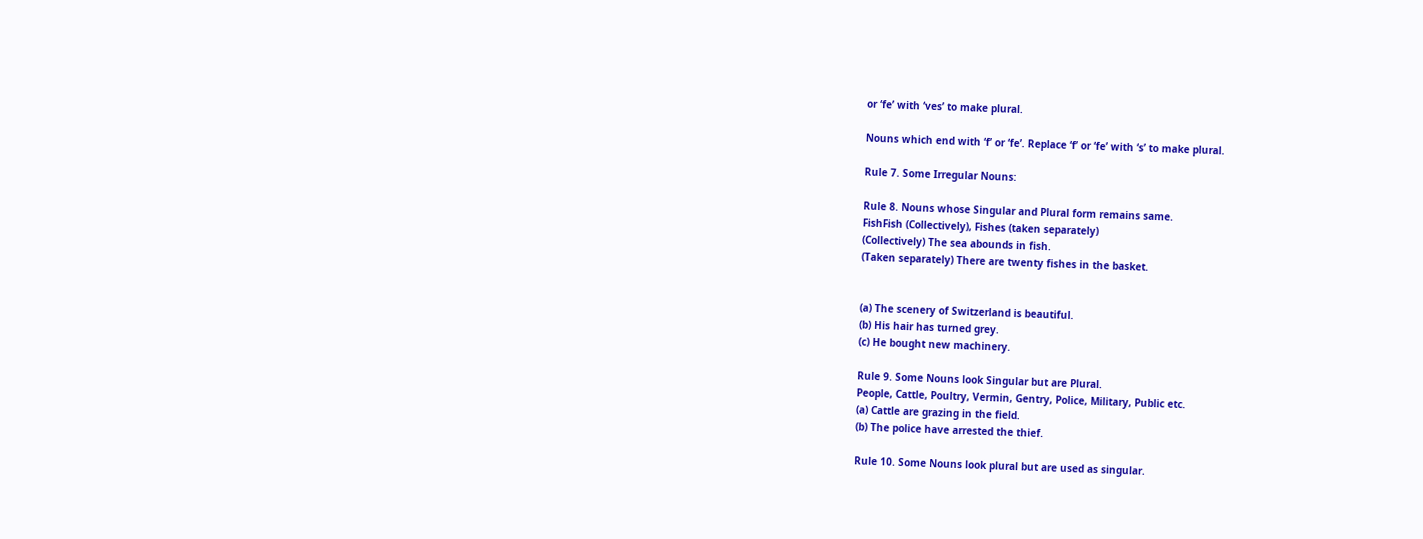or ‘fe’ with ‘ves’ to make plural.

Nouns which end with ‘f’ or ‘fe’. Replace ‘f’ or ‘fe’ with ‘s’ to make plural.

Rule 7. Some Irregular Nouns:

Rule 8. Nouns whose Singular and Plural form remains same.
FishFish (Collectively), Fishes (taken separately)
(Collectively) The sea abounds in fish.
(Taken separately) There are twenty fishes in the basket.


(a) The scenery of Switzerland is beautiful.
(b) His hair has turned grey.
(c) He bought new machinery.

Rule 9. Some Nouns look Singular but are Plural.
People, Cattle, Poultry, Vermin, Gentry, Police, Military, Public etc.
(a) Cattle are grazing in the field.
(b) The police have arrested the thief.

Rule 10. Some Nouns look plural but are used as singular.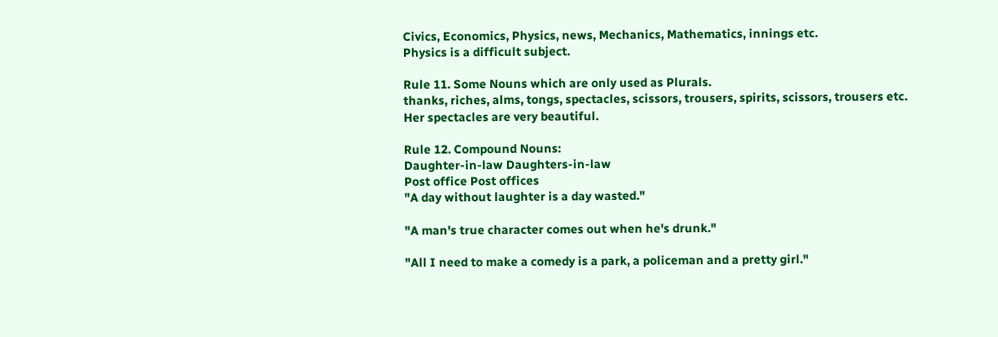Civics, Economics, Physics, news, Mechanics, Mathematics, innings etc.
Physics is a difficult subject.

Rule 11. Some Nouns which are only used as Plurals.
thanks, riches, alms, tongs, spectacles, scissors, trousers, spirits, scissors, trousers etc.
Her spectacles are very beautiful.

Rule 12. Compound Nouns:
Daughter-in-law Daughters-in-law
Post office Post offices
"A day without laughter is a day wasted."

"A man's true character comes out when he's drunk."

"All I need to make a comedy is a park, a policeman and a pretty girl."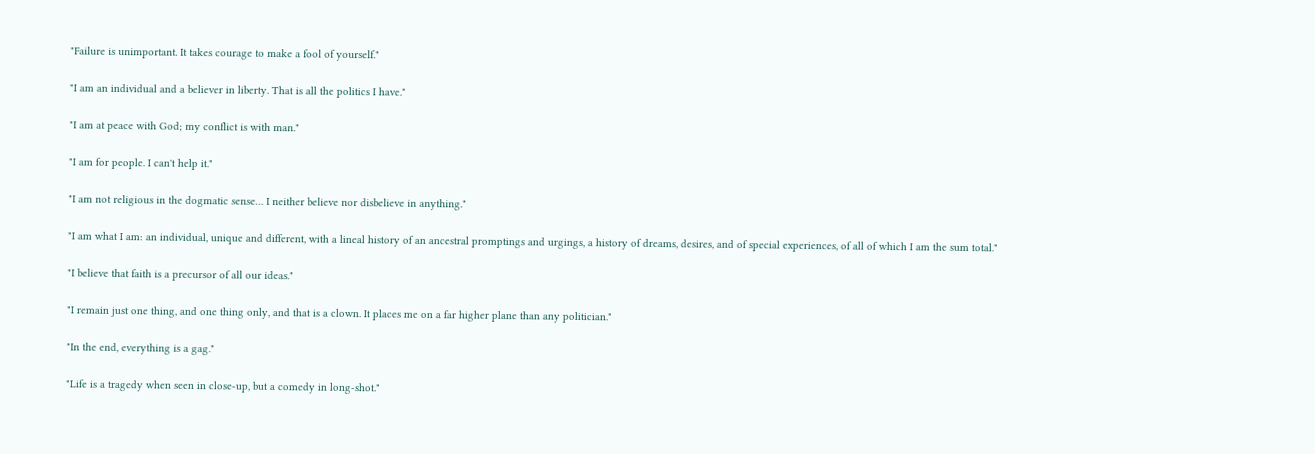"Failure is unimportant. It takes courage to make a fool of yourself."

"I am an individual and a believer in liberty. That is all the politics I have."

"I am at peace with God; my conflict is with man."

"I am for people. I can't help it."

"I am not religious in the dogmatic sense… I neither believe nor disbelieve in anything."

"I am what I am: an individual, unique and different, with a lineal history of an ancestral promptings and urgings, a history of dreams, desires, and of special experiences, of all of which I am the sum total."

"I believe that faith is a precursor of all our ideas."

"I remain just one thing, and one thing only, and that is a clown. It places me on a far higher plane than any politician."

"In the end, everything is a gag."

"Life is a tragedy when seen in close-up, but a comedy in long-shot."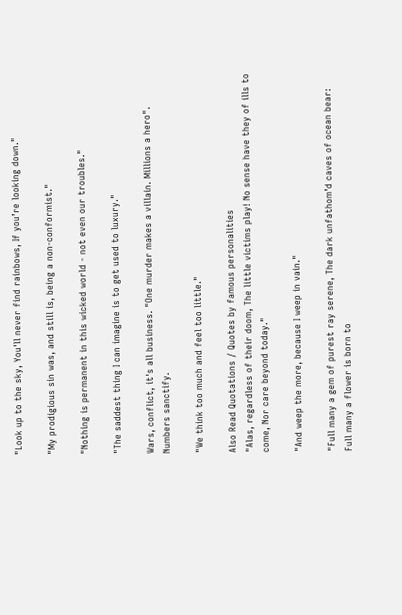"Look up to the sky, You'll never find rainbows, If you’re looking down."

"My prodigious sin was, and still is, being a non-conformist."

"Nothing is permanent in this wicked world - not even our troubles."

"The saddest thing I can imagine is to get used to luxury."

Wars, conflict, it's all business. "One murder makes a villain. Millions a hero". Numbers sanctify.

"We think too much and feel too little."

Also Read Quotations / Quotes by famous personalities
"Alas, regardless of their doom, The little victims play! No sense have they of ills to come, Nor care beyond today."

"And weep the more, because I weep in vain."

"Full many a gem of purest ray serene, The dark unfathom’d caves of ocean bear: Full many a flower is born to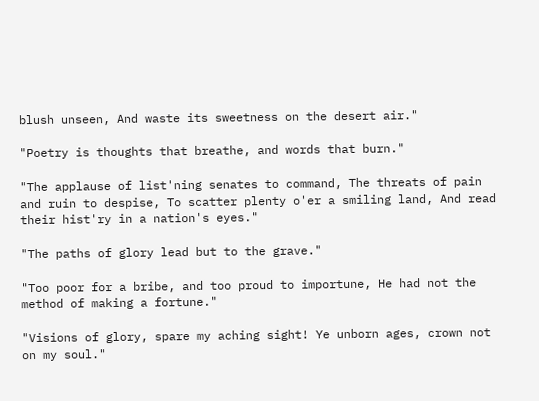blush unseen, And waste its sweetness on the desert air."

"Poetry is thoughts that breathe, and words that burn."

"The applause of list'ning senates to command, The threats of pain and ruin to despise, To scatter plenty o'er a smiling land, And read their hist'ry in a nation's eyes."

"The paths of glory lead but to the grave."

"Too poor for a bribe, and too proud to importune, He had not the method of making a fortune."

"Visions of glory, spare my aching sight! Ye unborn ages, crown not on my soul."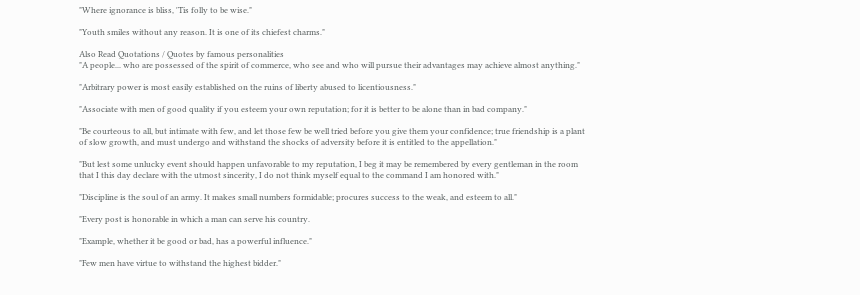"Where ignorance is bliss, 'Tis folly to be wise."

"Youth smiles without any reason. It is one of its chiefest charms."

Also Read Quotations / Quotes by famous personalities
"A people... who are possessed of the spirit of commerce, who see and who will pursue their advantages may achieve almost anything."

"Arbitrary power is most easily established on the ruins of liberty abused to licentiousness."

"Associate with men of good quality if you esteem your own reputation; for it is better to be alone than in bad company."

"Be courteous to all, but intimate with few, and let those few be well tried before you give them your confidence; true friendship is a plant of slow growth, and must undergo and withstand the shocks of adversity before it is entitled to the appellation."

"But lest some unlucky event should happen unfavorable to my reputation, I beg it may be remembered by every gentleman in the room that I this day declare with the utmost sincerity, I do not think myself equal to the command I am honored with."

"Discipline is the soul of an army. It makes small numbers formidable; procures success to the weak, and esteem to all."

"Every post is honorable in which a man can serve his country.

"Example, whether it be good or bad, has a powerful influence."

"Few men have virtue to withstand the highest bidder."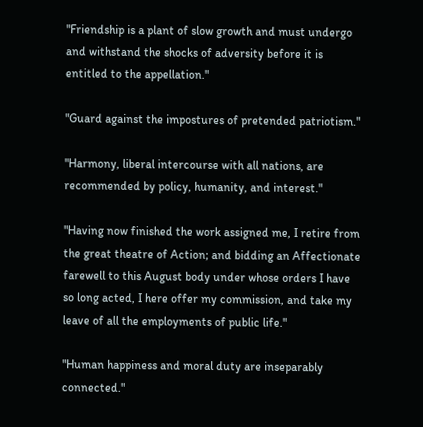"Friendship is a plant of slow growth and must undergo and withstand the shocks of adversity before it is entitled to the appellation."

"Guard against the impostures of pretended patriotism."

"Harmony, liberal intercourse with all nations, are recommended by policy, humanity, and interest."

"Having now finished the work assigned me, I retire from the great theatre of Action; and bidding an Affectionate farewell to this August body under whose orders I have so long acted, I here offer my commission, and take my leave of all the employments of public life."

"Human happiness and moral duty are inseparably connected."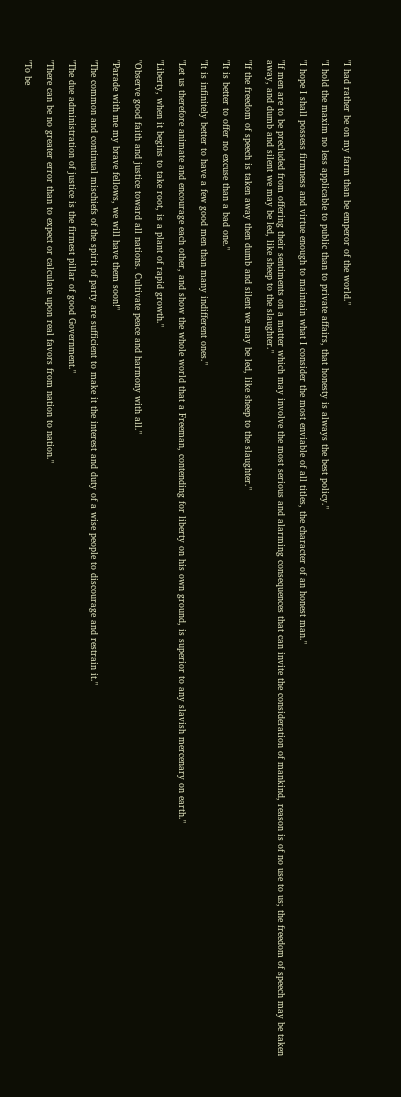"I had rather be on my farm than be emperor of the world."

"I hold the maxim no less applicable to public than to private affairs, that honesty is always the best policy."

"I hope I shall possess firmness and virtue enough to maintain what I consider the most enviable of all titles, the character of an honest man."

"If men are to be precluded from offering their sentiments on a matter which may involve the most serious and alarming consequences that can invite the consideration of mankind, reason is of no use to us; the freedom of speech may be taken away, and dumb and silent we may be led, like sheep to the slaughter."

"If the freedom of speech is taken away then dumb and silent we may be led, like sheep to the slaughter."

"It is better to offer no excuse than a bad one."

"It is infinitely better to have a few good men than many indifferent ones."

"Let us therefore animate and encourage each other, and show the whole world that a Freeman, contending for liberty on his own ground, is superior to any slavish mercenary on earth."

"Liberty, when it begins to take root, is a plant of rapid growth."

"Observe good faith and justice toward all nations. Cultivate peace and harmony with all."

"Parade with me my brave fellows, we will have them soon!"

"The common and continual mischiefs of the spirit of party are sufficient to make it the interest and duty of a wise people to discourage and restrain it."

"The due administration of justice is the firmest pillar of good Government."

"There can be no greater error than to expect or calculate upon real favors from nation to nation."

"To be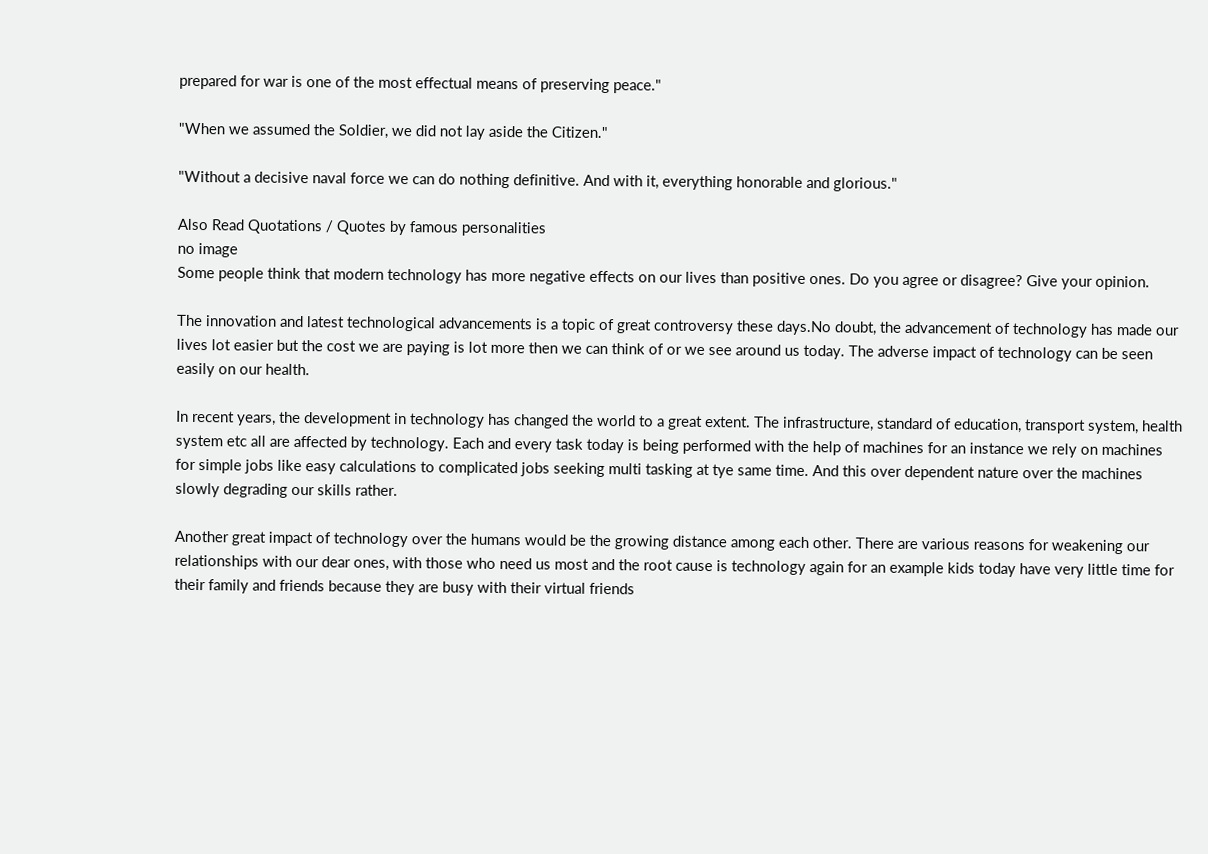prepared for war is one of the most effectual means of preserving peace."

"When we assumed the Soldier, we did not lay aside the Citizen."

"Without a decisive naval force we can do nothing definitive. And with it, everything honorable and glorious."

Also Read Quotations / Quotes by famous personalities
no image
Some people think that modern technology has more negative effects on our lives than positive ones. Do you agree or disagree? Give your opinion.

The innovation and latest technological advancements is a topic of great controversy these days.No doubt, the advancement of technology has made our lives lot easier but the cost we are paying is lot more then we can think of or we see around us today. The adverse impact of technology can be seen easily on our health.

In recent years, the development in technology has changed the world to a great extent. The infrastructure, standard of education, transport system, health system etc all are affected by technology. Each and every task today is being performed with the help of machines for an instance we rely on machines for simple jobs like easy calculations to complicated jobs seeking multi tasking at tye same time. And this over dependent nature over the machines slowly degrading our skills rather.

Another great impact of technology over the humans would be the growing distance among each other. There are various reasons for weakening our relationships with our dear ones, with those who need us most and the root cause is technology again for an example kids today have very little time for their family and friends because they are busy with their virtual friends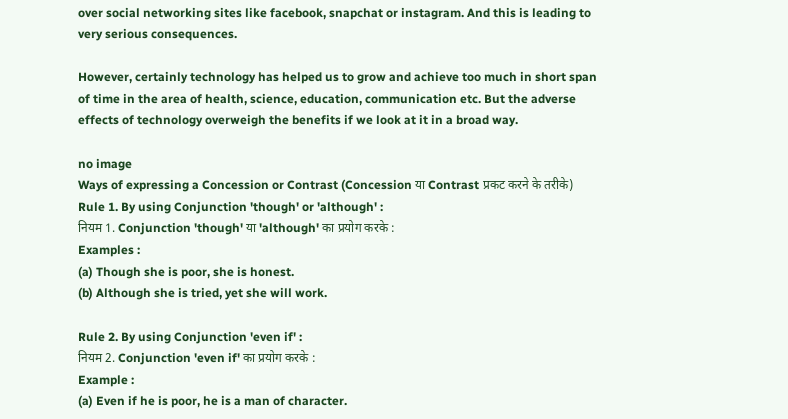over social networking sites like facebook, snapchat or instagram. And this is leading to very serious consequences.

However, certainly technology has helped us to grow and achieve too much in short span of time in the area of health, science, education, communication etc. But the adverse effects of technology overweigh the benefits if we look at it in a broad way.

no image
Ways of expressing a Concession or Contrast (Concession या Contrast प्रकट करने के तरीके)
Rule 1. By using Conjunction 'though' or 'although' :
नियम 1. Conjunction 'though' या 'although' का प्रयोग करके :
Examples :
(a) Though she is poor, she is honest.
(b) Although she is tried, yet she will work.

Rule 2. By using Conjunction 'even if' :
नियम 2. Conjunction 'even if' का प्रयोग करके :
Example :
(a) Even if he is poor, he is a man of character.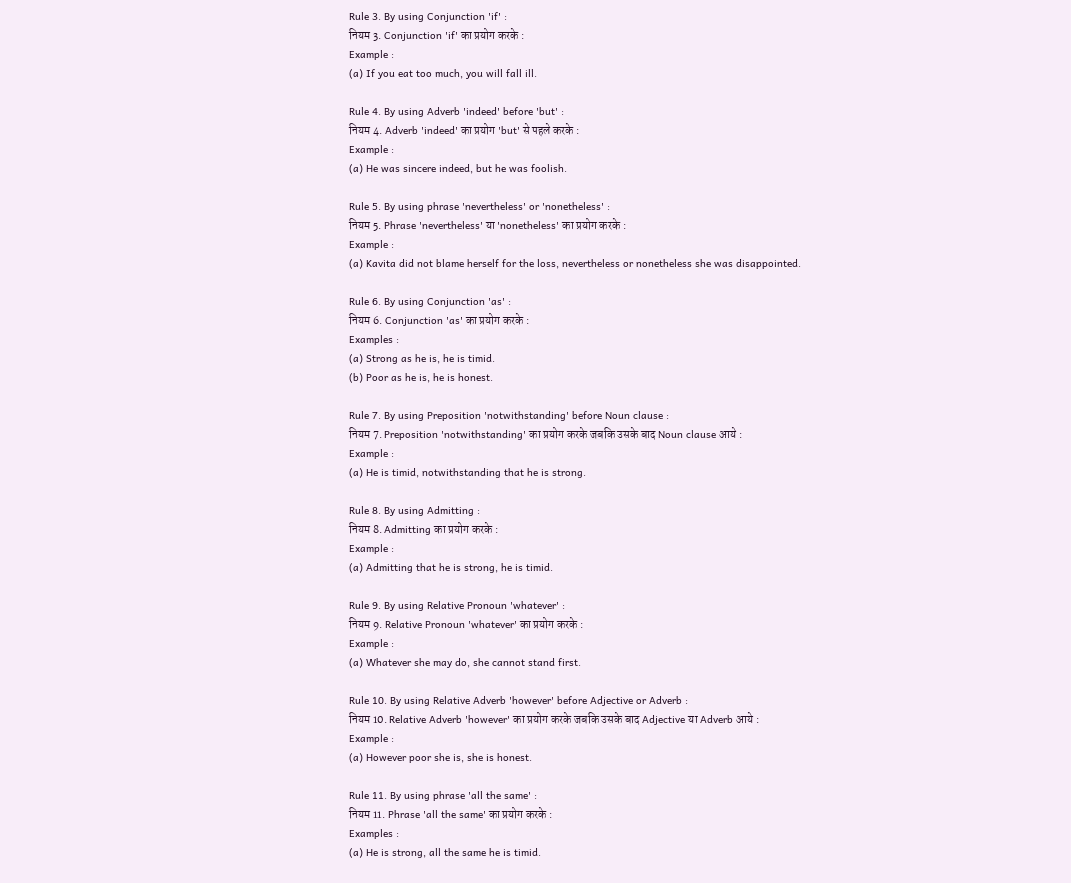Rule 3. By using Conjunction 'if' :
नियम 3. Conjunction 'if' का प्रयोग करके :
Example :
(a) If you eat too much, you will fall ill.

Rule 4. By using Adverb 'indeed' before 'but' :
नियम 4. Adverb 'indeed' का प्रयोग 'but' से पहले करके :
Example :
(a) He was sincere indeed, but he was foolish.

Rule 5. By using phrase 'nevertheless' or 'nonetheless' :
नियम 5. Phrase 'nevertheless' या 'nonetheless' का प्रयोग करके :
Example :
(a) Kavita did not blame herself for the loss, nevertheless or nonetheless she was disappointed.

Rule 6. By using Conjunction 'as' :
नियम 6. Conjunction 'as' का प्रयोग करके :
Examples :
(a) Strong as he is, he is timid.
(b) Poor as he is, he is honest.

Rule 7. By using Preposition 'notwithstanding' before Noun clause :
नियम 7. Preposition 'notwithstanding' का प्रयोग करके जबकि उसके बाद Noun clause आये :
Example :
(a) He is timid, notwithstanding that he is strong.

Rule 8. By using Admitting :
नियम 8. Admitting का प्रयोग करके :
Example :
(a) Admitting that he is strong, he is timid.

Rule 9. By using Relative Pronoun 'whatever' :
नियम 9. Relative Pronoun 'whatever' का प्रयोग करके :
Example :
(a) Whatever she may do, she cannot stand first.

Rule 10. By using Relative Adverb 'however' before Adjective or Adverb :
नियम 10. Relative Adverb 'however' का प्रयोग करके जबकि उसके बाद Adjective या Adverb आये :
Example :
(a) However poor she is, she is honest.

Rule 11. By using phrase 'all the same' :
नियम 11. Phrase 'all the same' का प्रयोग करके :
Examples :
(a) He is strong, all the same he is timid.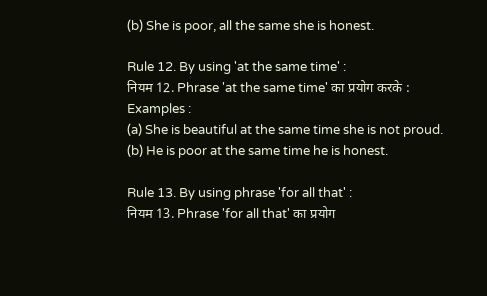(b) She is poor, all the same she is honest.

Rule 12. By using 'at the same time' :
नियम 12. Phrase 'at the same time' का प्रयोग करके :
Examples :
(a) She is beautiful at the same time she is not proud.
(b) He is poor at the same time he is honest.

Rule 13. By using phrase 'for all that' :
नियम 13. Phrase 'for all that' का प्रयोग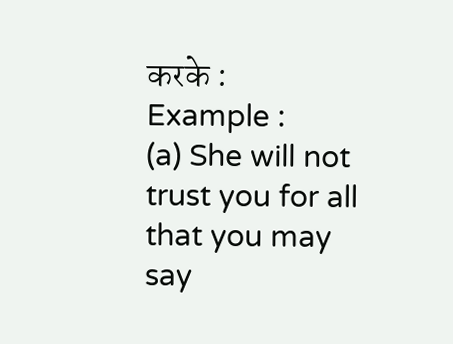करके :
Example :
(a) She will not trust you for all that you may say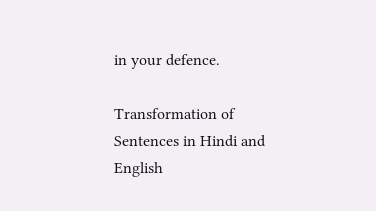in your defence.

Transformation of Sentences in Hindi and English